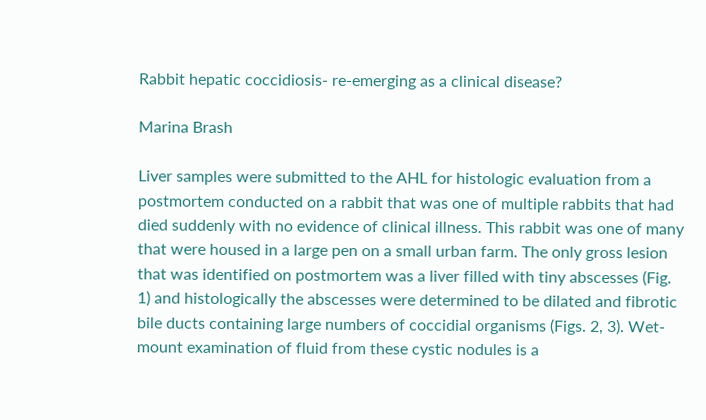Rabbit hepatic coccidiosis- re-emerging as a clinical disease?

Marina Brash

Liver samples were submitted to the AHL for histologic evaluation from a postmortem conducted on a rabbit that was one of multiple rabbits that had died suddenly with no evidence of clinical illness. This rabbit was one of many that were housed in a large pen on a small urban farm. The only gross lesion that was identified on postmortem was a liver filled with tiny abscesses (Fig. 1) and histologically the abscesses were determined to be dilated and fibrotic bile ducts containing large numbers of coccidial organisms (Figs. 2, 3). Wet-mount examination of fluid from these cystic nodules is a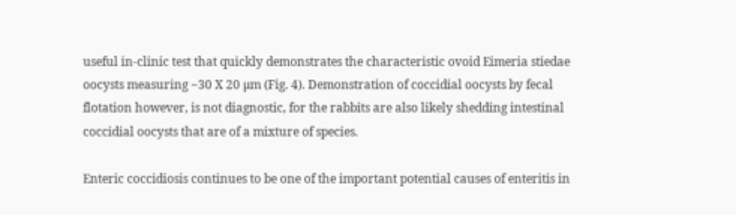useful in-clinic test that quickly demonstrates the characteristic ovoid Eimeria stiedae oocysts measuring ~30 X 20 µm (Fig. 4). Demonstration of coccidial oocysts by fecal flotation however, is not diagnostic, for the rabbits are also likely shedding intestinal coccidial oocysts that are of a mixture of species.

Enteric coccidiosis continues to be one of the important potential causes of enteritis in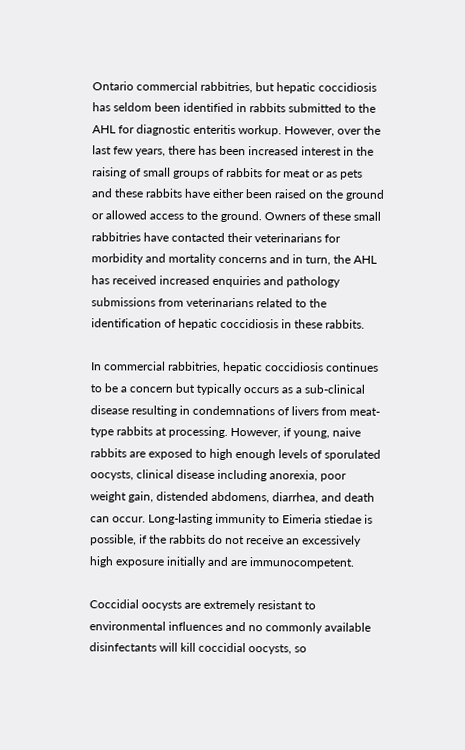Ontario commercial rabbitries, but hepatic coccidiosis has seldom been identified in rabbits submitted to the AHL for diagnostic enteritis workup. However, over the last few years, there has been increased interest in the raising of small groups of rabbits for meat or as pets and these rabbits have either been raised on the ground or allowed access to the ground. Owners of these small rabbitries have contacted their veterinarians for morbidity and mortality concerns and in turn, the AHL has received increased enquiries and pathology submissions from veterinarians related to the identification of hepatic coccidiosis in these rabbits.

In commercial rabbitries, hepatic coccidiosis continues to be a concern but typically occurs as a sub-clinical disease resulting in condemnations of livers from meat-type rabbits at processing. However, if young, naive rabbits are exposed to high enough levels of sporulated oocysts, clinical disease including anorexia, poor weight gain, distended abdomens, diarrhea, and death can occur. Long-lasting immunity to Eimeria stiedae is possible, if the rabbits do not receive an excessively high exposure initially and are immunocompetent.

Coccidial oocysts are extremely resistant to environmental influences and no commonly available disinfectants will kill coccidial oocysts, so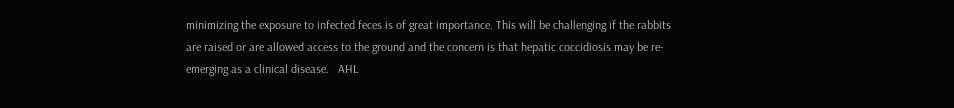minimizing the exposure to infected feces is of great importance. This will be challenging if the rabbits are raised or are allowed access to the ground and the concern is that hepatic coccidiosis may be re-emerging as a clinical disease.   AHL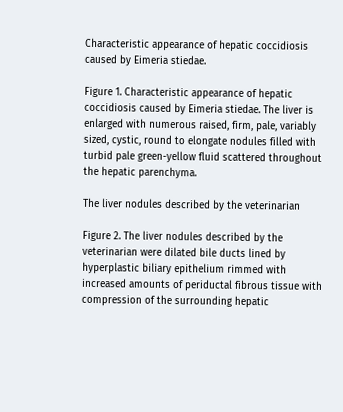Characteristic appearance of hepatic coccidiosis caused by Eimeria stiedae.

Figure 1. Characteristic appearance of hepatic coccidiosis caused by Eimeria stiedae. The liver is enlarged with numerous raised, firm, pale, variably sized, cystic, round to elongate nodules filled with turbid pale green-yellow fluid scattered throughout the hepatic parenchyma.

The liver nodules described by the veterinarian

Figure 2. The liver nodules described by the veterinarian were dilated bile ducts lined by hyperplastic biliary epithelium rimmed with increased amounts of periductal fibrous tissue with compression of the surrounding hepatic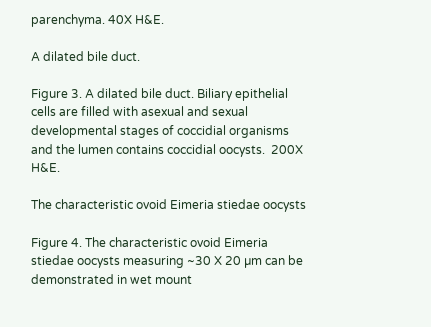parenchyma. 40X H&E.

A dilated bile duct.

Figure 3. A dilated bile duct. Biliary epithelial cells are filled with asexual and sexual developmental stages of coccidial organisms and the lumen contains coccidial oocysts.  200X H&E.

The characteristic ovoid Eimeria stiedae oocysts

Figure 4. The characteristic ovoid Eimeria stiedae oocysts measuring ~30 X 20 µm can be demonstrated in wet mount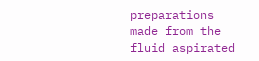preparations made from the fluid aspirated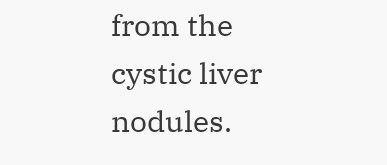from the cystic liver nodules.